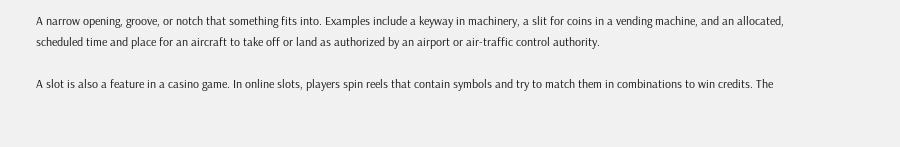A narrow opening, groove, or notch that something fits into. Examples include a keyway in machinery, a slit for coins in a vending machine, and an allocated, scheduled time and place for an aircraft to take off or land as authorized by an airport or air-traffic control authority.

A slot is also a feature in a casino game. In online slots, players spin reels that contain symbols and try to match them in combinations to win credits. The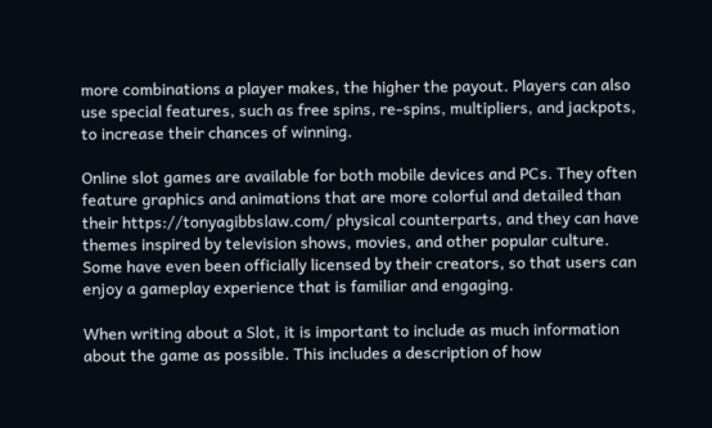more combinations a player makes, the higher the payout. Players can also use special features, such as free spins, re-spins, multipliers, and jackpots, to increase their chances of winning.

Online slot games are available for both mobile devices and PCs. They often feature graphics and animations that are more colorful and detailed than their https://tonyagibbslaw.com/ physical counterparts, and they can have themes inspired by television shows, movies, and other popular culture. Some have even been officially licensed by their creators, so that users can enjoy a gameplay experience that is familiar and engaging.

When writing about a Slot, it is important to include as much information about the game as possible. This includes a description of how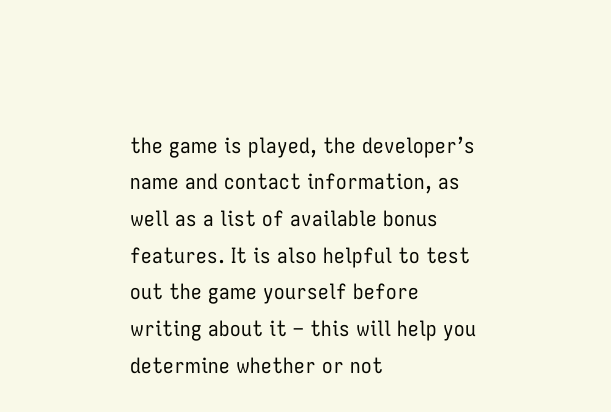the game is played, the developer’s name and contact information, as well as a list of available bonus features. It is also helpful to test out the game yourself before writing about it – this will help you determine whether or not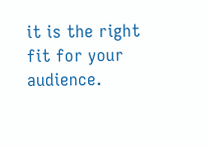it is the right fit for your audience.